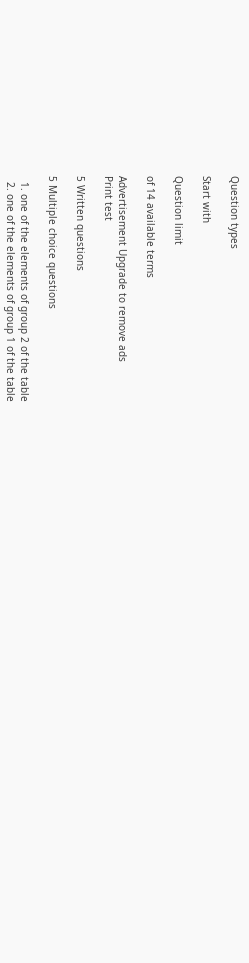Question types

Start with

Question limit

of 14 available terms

Advertisement Upgrade to remove ads
Print test

5 Written questions

5 Multiple choice questions

  1. one of the elements of group 2 of the table
  2. one of the elements of group 1 of the table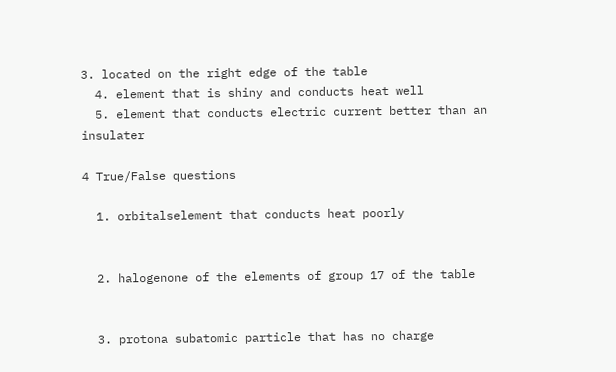3. located on the right edge of the table
  4. element that is shiny and conducts heat well
  5. element that conducts electric current better than an insulater

4 True/False questions

  1. orbitalselement that conducts heat poorly


  2. halogenone of the elements of group 17 of the table


  3. protona subatomic particle that has no charge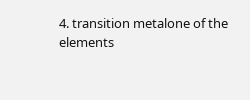4. transition metalone of the elements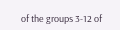of the groups 3-12 of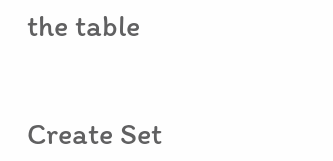the table


Create Set